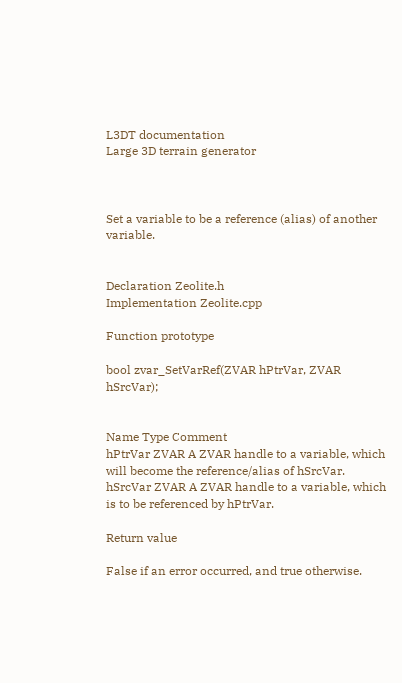L3DT documentation
Large 3D terrain generator



Set a variable to be a reference (alias) of another variable.


Declaration Zeolite.h
Implementation Zeolite.cpp

Function prototype

bool zvar_SetVarRef(ZVAR hPtrVar, ZVAR hSrcVar);


Name Type Comment
hPtrVar ZVAR A ZVAR handle to a variable, which will become the reference/alias of hSrcVar.
hSrcVar ZVAR A ZVAR handle to a variable, which is to be referenced by hPtrVar.

Return value

False if an error occurred, and true otherwise.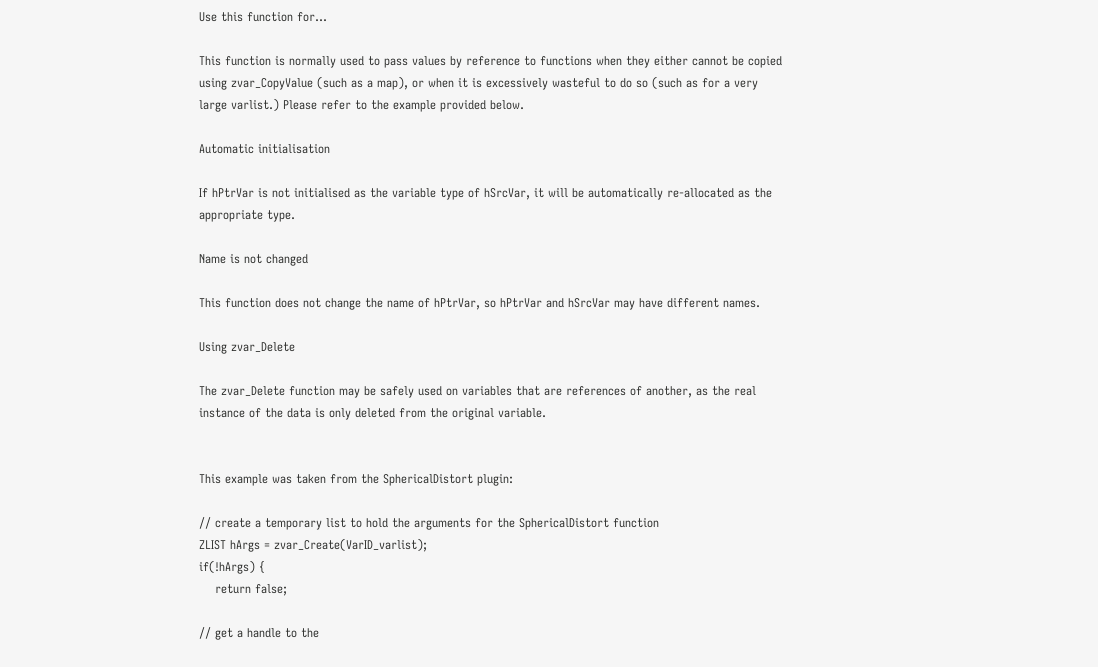Use this function for...

This function is normally used to pass values by reference to functions when they either cannot be copied using zvar_CopyValue (such as a map), or when it is excessively wasteful to do so (such as for a very large varlist.) Please refer to the example provided below.

Automatic initialisation

If hPtrVar is not initialised as the variable type of hSrcVar, it will be automatically re-allocated as the appropriate type.

Name is not changed

This function does not change the name of hPtrVar, so hPtrVar and hSrcVar may have different names.

Using zvar_Delete

The zvar_Delete function may be safely used on variables that are references of another, as the real instance of the data is only deleted from the original variable.


This example was taken from the SphericalDistort plugin:

// create a temporary list to hold the arguments for the SphericalDistort function
ZLIST hArgs = zvar_Create(VarID_varlist);
if(!hArgs) {
    return false;

// get a handle to the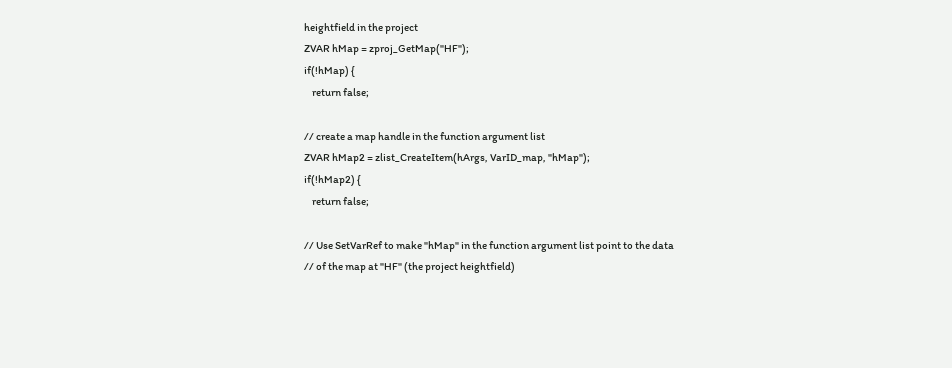heightfield in the project
ZVAR hMap = zproj_GetMap("HF");
if(!hMap) {
    return false;

// create a map handle in the function argument list
ZVAR hMap2 = zlist_CreateItem(hArgs, VarID_map, "hMap");
if(!hMap2) {
    return false;

// Use SetVarRef to make "hMap" in the function argument list point to the data
// of the map at "HF" (the project heightfield)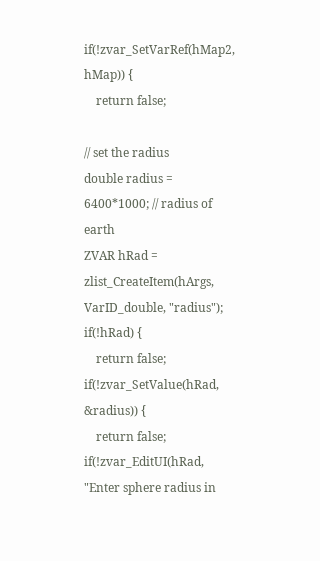if(!zvar_SetVarRef(hMap2, hMap)) {
    return false;

// set the radius
double radius = 6400*1000; // radius of earth
ZVAR hRad = zlist_CreateItem(hArgs, VarID_double, "radius");
if(!hRad) {
    return false;
if(!zvar_SetValue(hRad, &radius)) {
    return false;
if(!zvar_EditUI(hRad, "Enter sphere radius in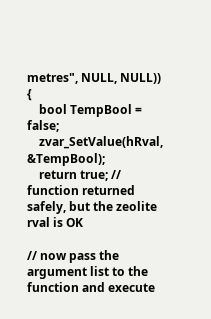metres", NULL, NULL)) {
    bool TempBool = false;
    zvar_SetValue(hRval, &TempBool);
    return true; // function returned safely, but the zeolite rval is OK

// now pass the argument list to the function and execute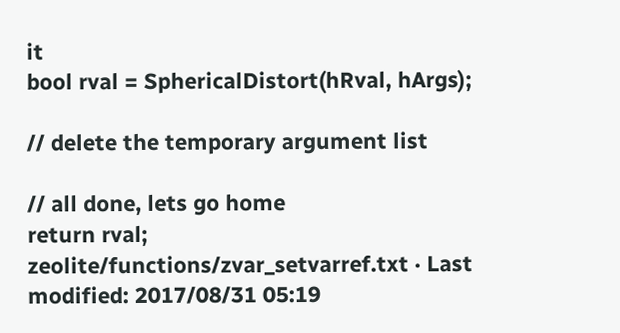it
bool rval = SphericalDistort(hRval, hArgs);

// delete the temporary argument list

// all done, lets go home
return rval;
zeolite/functions/zvar_setvarref.txt · Last modified: 2017/08/31 05:19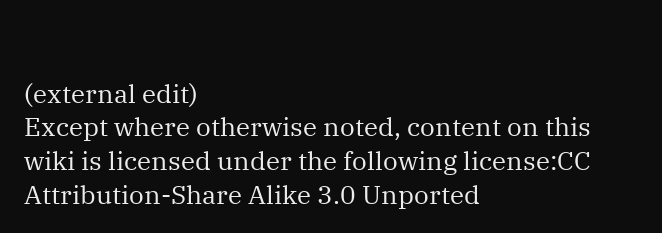(external edit)
Except where otherwise noted, content on this wiki is licensed under the following license:CC Attribution-Share Alike 3.0 Unported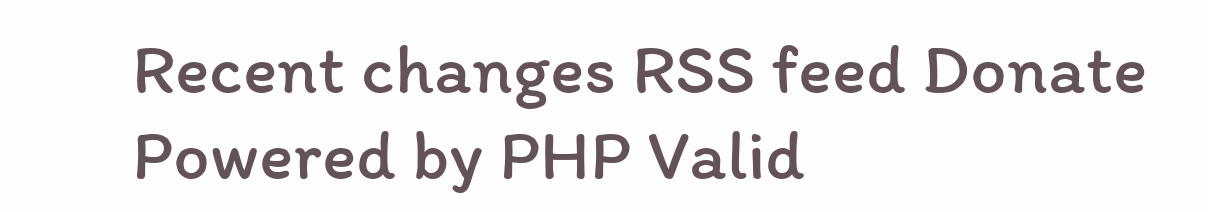Recent changes RSS feed Donate Powered by PHP Valid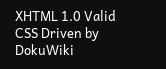XHTML 1.0 Valid CSS Driven by DokuWiki